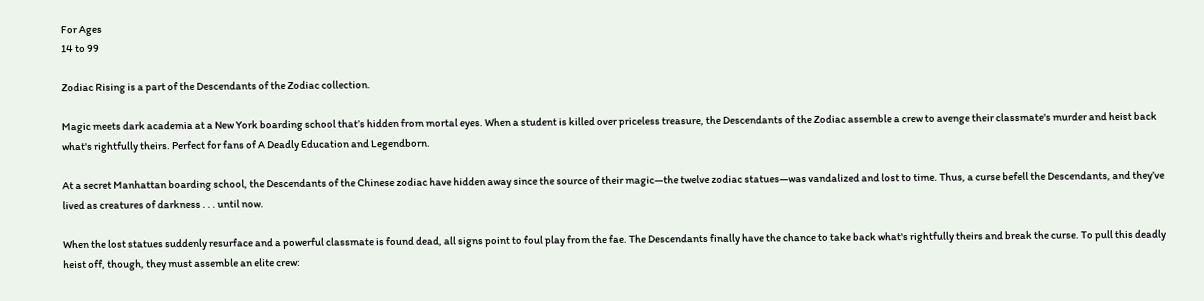For Ages
14 to 99

Zodiac Rising is a part of the Descendants of the Zodiac collection.

Magic meets dark academia at a New York boarding school that’s hidden from mortal eyes. When a student is killed over priceless treasure, the Descendants of the Zodiac assemble a crew to avenge their classmate's murder and heist back what's rightfully theirs. Perfect for fans of A Deadly Education and Legendborn.

At a secret Manhattan boarding school, the Descendants of the Chinese zodiac have hidden away since the source of their magic—the twelve zodiac statues—was vandalized and lost to time. Thus, a curse befell the Descendants, and they’ve lived as creatures of darkness . . . until now.

When the lost statues suddenly resurface and a powerful classmate is found dead, all signs point to foul play from the fae. The Descendants finally have the chance to take back what's rightfully theirs and break the curse. To pull this deadly heist off, though, they must assemble an elite crew: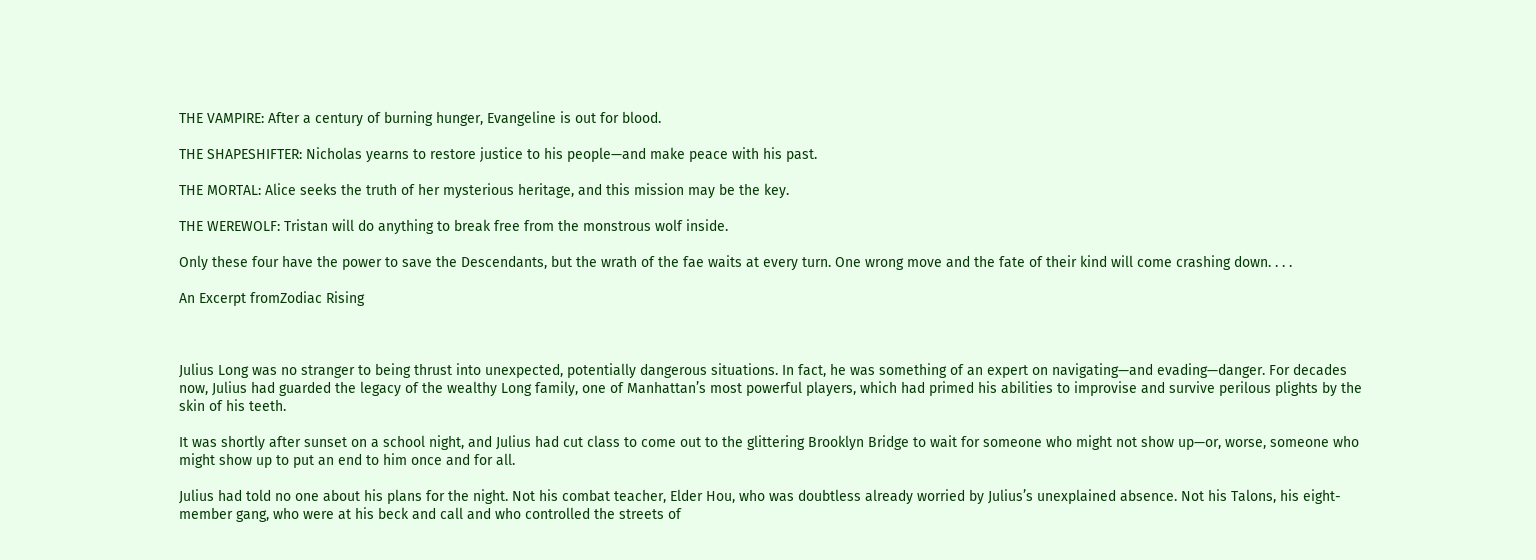THE VAMPIRE: After a century of burning hunger, Evangeline is out for blood.

THE SHAPESHIFTER: Nicholas yearns to restore justice to his people—and make peace with his past.

THE MORTAL: Alice seeks the truth of her mysterious heritage, and this mission may be the key.

THE WEREWOLF: Tristan will do anything to break free from the monstrous wolf inside.

Only these four have the power to save the Descendants, but the wrath of the fae waits at every turn. One wrong move and the fate of their kind will come crashing down. . . .

An Excerpt fromZodiac Rising



Julius Long was no stranger to being thrust into unexpected, potentially dangerous situations. In fact, he was something of an expert on navigating—and evading—danger. For decades now, Julius had guarded the legacy of the wealthy Long family, one of Manhattan’s most powerful players, which had primed his abilities to improvise and survive perilous plights by the skin of his teeth.

It was shortly after sunset on a school night, and Julius had cut class to come out to the glittering Brooklyn Bridge to wait for someone who might not show up—or, worse, someone who might show up to put an end to him once and for all.

Julius had told no one about his plans for the night. Not his combat teacher, Elder Hou, who was doubtless already worried by Julius’s unexplained absence. Not his Talons, his eight-member gang, who were at his beck and call and who controlled the streets of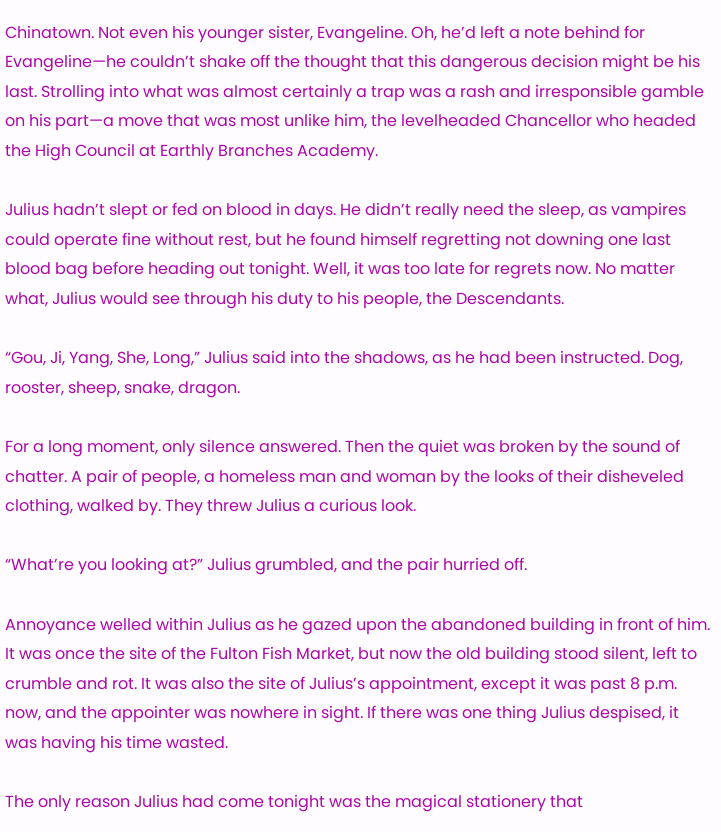Chinatown. Not even his younger sister, Evangeline. Oh, he’d left a note behind for Evangeline—he couldn’t shake off the thought that this dangerous decision might be his last. Strolling into what was almost certainly a trap was a rash and irresponsible gamble on his part—a move that was most unlike him, the levelheaded Chancellor who headed the High Council at Earthly Branches Academy.

Julius hadn’t slept or fed on blood in days. He didn’t really need the sleep, as vampires could operate fine without rest, but he found himself regretting not downing one last blood bag before heading out tonight. Well, it was too late for regrets now. No matter what, Julius would see through his duty to his people, the Descendants.

“Gou, Ji, Yang, She, Long,” Julius said into the shadows, as he had been instructed. Dog, rooster, sheep, snake, dragon.

For a long moment, only silence answered. Then the quiet was broken by the sound of chatter. A pair of people, a homeless man and woman by the looks of their disheveled clothing, walked by. They threw Julius a curious look.

“What’re you looking at?” Julius grumbled, and the pair hurried off.

Annoyance welled within Julius as he gazed upon the abandoned building in front of him. It was once the site of the Fulton Fish Market, but now the old building stood silent, left to crumble and rot. It was also the site of Julius’s appointment, except it was past 8 p.m. now, and the appointer was nowhere in sight. If there was one thing Julius despised, it was having his time wasted.

The only reason Julius had come tonight was the magical stationery that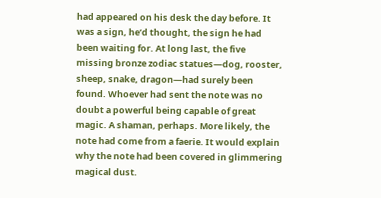had appeared on his desk the day before. It was a sign, he’d thought, the sign he had been waiting for. At long last, the five missing bronze zodiac statues—dog, rooster, sheep, snake, dragon—had surely been found. Whoever had sent the note was no doubt a powerful being capable of great magic. A shaman, perhaps. More likely, the note had come from a faerie. It would explain why the note had been covered in glimmering magical dust.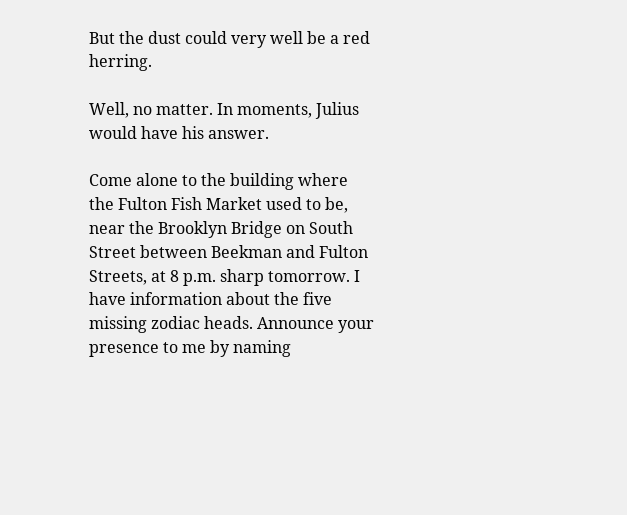But the dust could very well be a red herring.

Well, no matter. In moments, Julius would have his answer.

Come alone to the building where the Fulton Fish Market used to be, near the Brooklyn Bridge on South Street between Beekman and Fulton Streets, at 8 p.m. sharp tomorrow. I have information about the five missing zodiac heads. Announce your presence to me by naming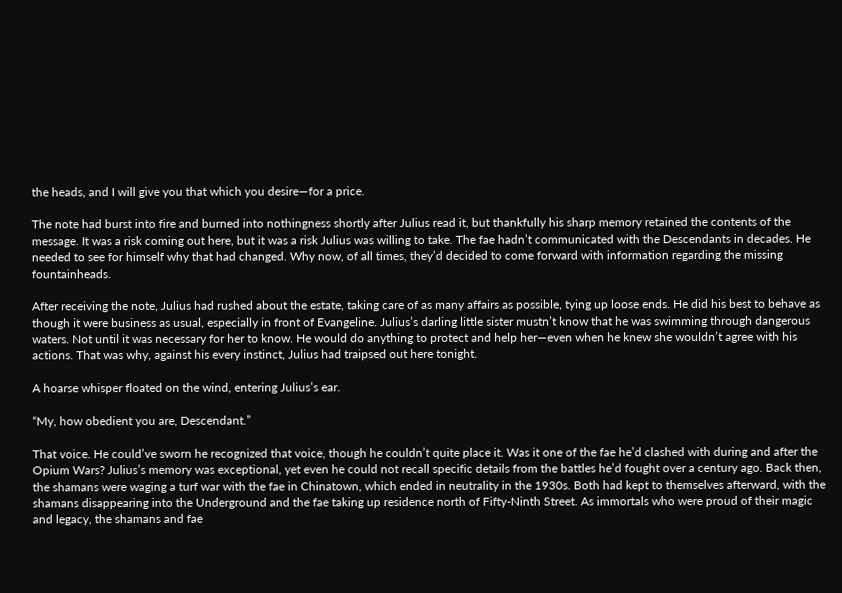the heads, and I will give you that which you desire—for a price.

The note had burst into fire and burned into nothingness shortly after Julius read it, but thankfully his sharp memory retained the contents of the message. It was a risk coming out here, but it was a risk Julius was willing to take. The fae hadn’t communicated with the Descendants in decades. He needed to see for himself why that had changed. Why now, of all times, they’d decided to come forward with information regarding the missing fountainheads.

After receiving the note, Julius had rushed about the estate, taking care of as many affairs as possible, tying up loose ends. He did his best to behave as though it were business as usual, especially in front of Evangeline. Julius’s darling little sister mustn’t know that he was swimming through dangerous waters. Not until it was necessary for her to know. He would do anything to protect and help her—even when he knew she wouldn’t agree with his actions. That was why, against his every instinct, Julius had traipsed out here tonight.

A hoarse whisper floated on the wind, entering Julius’s ear.

“My, how obedient you are, Descendant.”

That voice. He could’ve sworn he recognized that voice, though he couldn’t quite place it. Was it one of the fae he’d clashed with during and after the Opium Wars? Julius’s memory was exceptional, yet even he could not recall specific details from the battles he’d fought over a century ago. Back then, the shamans were waging a turf war with the fae in Chinatown, which ended in neutrality in the 1930s. Both had kept to themselves afterward, with the shamans disappearing into the Underground and the fae taking up residence north of Fifty-Ninth Street. As immortals who were proud of their magic and legacy, the shamans and fae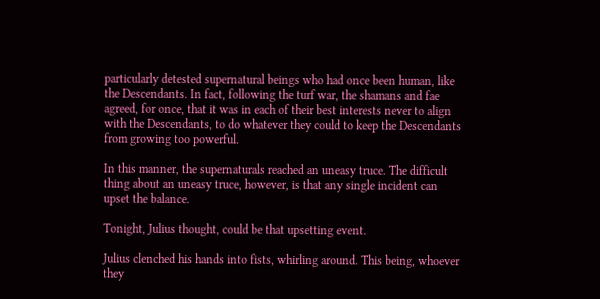particularly detested supernatural beings who had once been human, like the Descendants. In fact, following the turf war, the shamans and fae agreed, for once, that it was in each of their best interests never to align with the Descendants, to do whatever they could to keep the Descendants from growing too powerful.

In this manner, the supernaturals reached an uneasy truce. The difficult thing about an uneasy truce, however, is that any single incident can upset the balance.

Tonight, Julius thought, could be that upsetting event.

Julius clenched his hands into fists, whirling around. This being, whoever they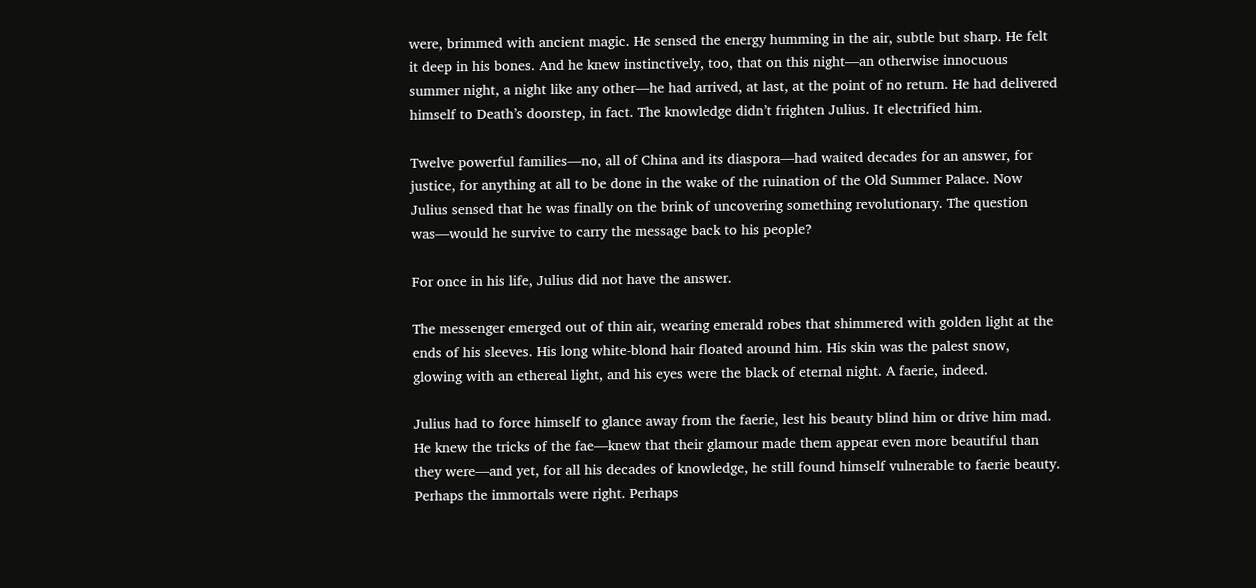were, brimmed with ancient magic. He sensed the energy humming in the air, subtle but sharp. He felt it deep in his bones. And he knew instinctively, too, that on this night—an otherwise innocuous summer night, a night like any other—he had arrived, at last, at the point of no return. He had delivered himself to Death’s doorstep, in fact. The knowledge didn’t frighten Julius. It electrified him.

Twelve powerful families—no, all of China and its diaspora—had waited decades for an answer, for justice, for anything at all to be done in the wake of the ruination of the Old Summer Palace. Now Julius sensed that he was finally on the brink of uncovering something revolutionary. The question was—would he survive to carry the message back to his people?

For once in his life, Julius did not have the answer.

The messenger emerged out of thin air, wearing emerald robes that shimmered with golden light at the ends of his sleeves. His long white-blond hair floated around him. His skin was the palest snow, glowing with an ethereal light, and his eyes were the black of eternal night. A faerie, indeed.

Julius had to force himself to glance away from the faerie, lest his beauty blind him or drive him mad. He knew the tricks of the fae—knew that their glamour made them appear even more beautiful than they were—and yet, for all his decades of knowledge, he still found himself vulnerable to faerie beauty. Perhaps the immortals were right. Perhaps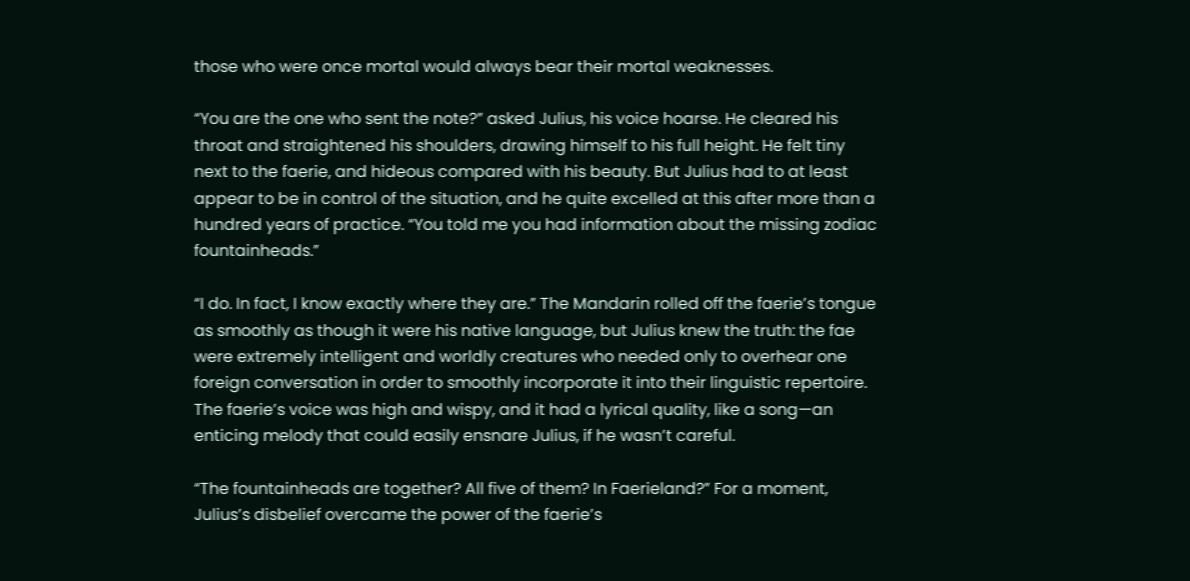those who were once mortal would always bear their mortal weaknesses.

“You are the one who sent the note?” asked Julius, his voice hoarse. He cleared his throat and straightened his shoulders, drawing himself to his full height. He felt tiny next to the faerie, and hideous compared with his beauty. But Julius had to at least appear to be in control of the situation, and he quite excelled at this after more than a hundred years of practice. “You told me you had information about the missing zodiac fountainheads.”

“I do. In fact, I know exactly where they are.” The Mandarin rolled off the faerie’s tongue as smoothly as though it were his native language, but Julius knew the truth: the fae were extremely intelligent and worldly creatures who needed only to overhear one foreign conversation in order to smoothly incorporate it into their linguistic repertoire. The faerie’s voice was high and wispy, and it had a lyrical quality, like a song—an enticing melody that could easily ensnare Julius, if he wasn’t careful.

“The fountainheads are together? All five of them? In Faerieland?” For a moment, Julius’s disbelief overcame the power of the faerie’s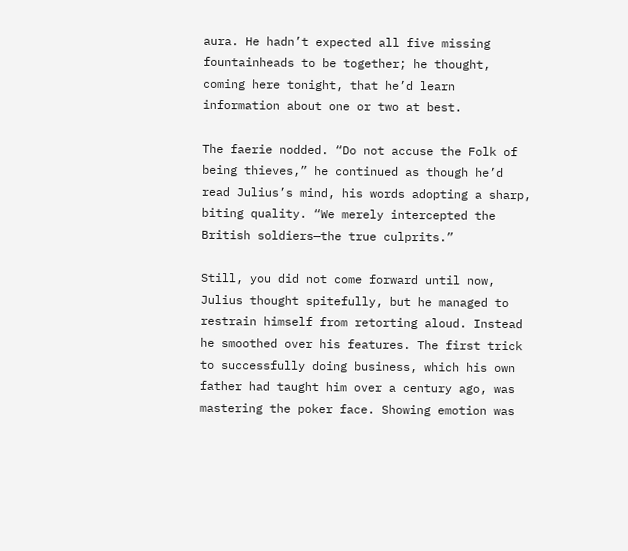aura. He hadn’t expected all five missing fountainheads to be together; he thought, coming here tonight, that he’d learn information about one or two at best.

The faerie nodded. “Do not accuse the Folk of being thieves,” he continued as though he’d read Julius’s mind, his words adopting a sharp, biting quality. “We merely intercepted the British soldiers—the true culprits.”

Still, you did not come forward until now, Julius thought spitefully, but he managed to restrain himself from retorting aloud. Instead he smoothed over his features. The first trick to successfully doing business, which his own father had taught him over a century ago, was mastering the poker face. Showing emotion was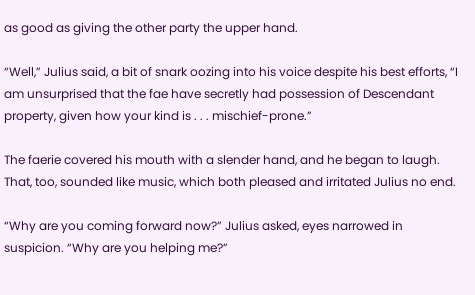as good as giving the other party the upper hand.

“Well,” Julius said, a bit of snark oozing into his voice despite his best efforts, “I am unsurprised that the fae have secretly had possession of Descendant property, given how your kind is . . . mischief-prone.”

The faerie covered his mouth with a slender hand, and he began to laugh. That, too, sounded like music, which both pleased and irritated Julius no end.

“Why are you coming forward now?” Julius asked, eyes narrowed in suspicion. “Why are you helping me?”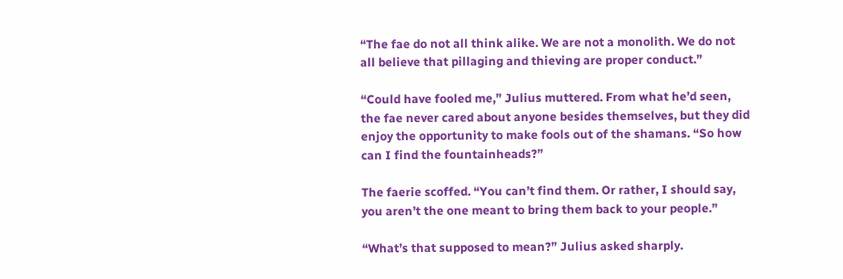“The fae do not all think alike. We are not a monolith. We do not all believe that pillaging and thieving are proper conduct.”

“Could have fooled me,” Julius muttered. From what he’d seen, the fae never cared about anyone besides themselves, but they did enjoy the opportunity to make fools out of the shamans. “So how can I find the fountainheads?”

The faerie scoffed. “You can’t find them. Or rather, I should say, you aren’t the one meant to bring them back to your people.”

“What’s that supposed to mean?” Julius asked sharply.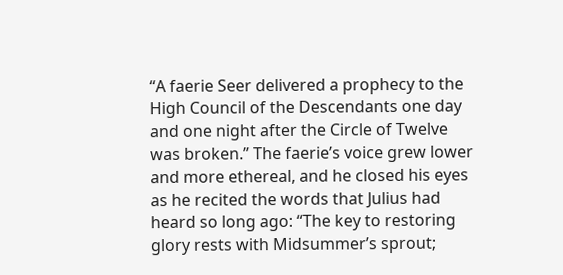“A faerie Seer delivered a prophecy to the High Council of the Descendants one day and one night after the Circle of Twelve was broken.” The faerie’s voice grew lower and more ethereal, and he closed his eyes as he recited the words that Julius had heard so long ago: “The key to restoring glory rests with Midsummer’s sprout;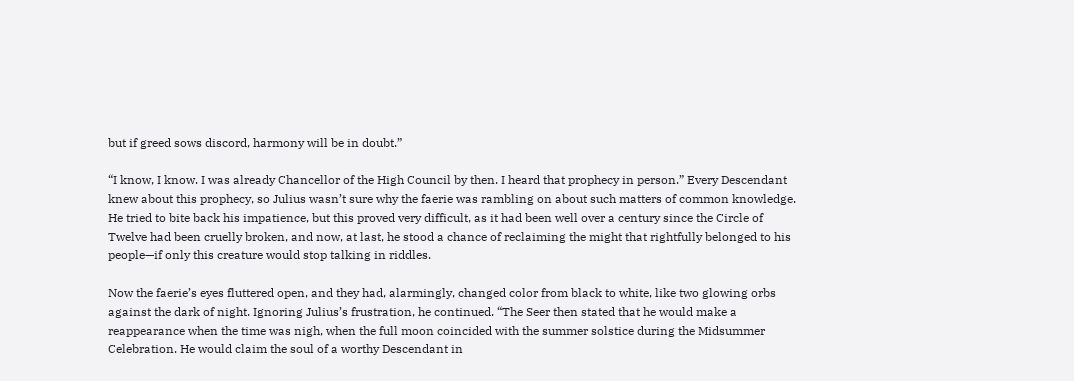but if greed sows discord, harmony will be in doubt.”

“I know, I know. I was already Chancellor of the High Council by then. I heard that prophecy in person.” Every Descendant knew about this prophecy, so Julius wasn’t sure why the faerie was rambling on about such matters of common knowledge. He tried to bite back his impatience, but this proved very difficult, as it had been well over a century since the Circle of Twelve had been cruelly broken, and now, at last, he stood a chance of reclaiming the might that rightfully belonged to his people—if only this creature would stop talking in riddles.

Now the faerie’s eyes fluttered open, and they had, alarmingly, changed color from black to white, like two glowing orbs against the dark of night. Ignoring Julius’s frustration, he continued. “The Seer then stated that he would make a reappearance when the time was nigh, when the full moon coincided with the summer solstice during the Midsummer Celebration. He would claim the soul of a worthy Descendant in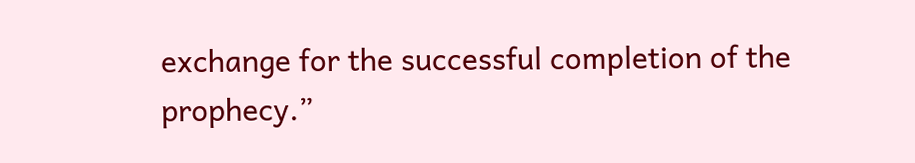exchange for the successful completion of the prophecy.”